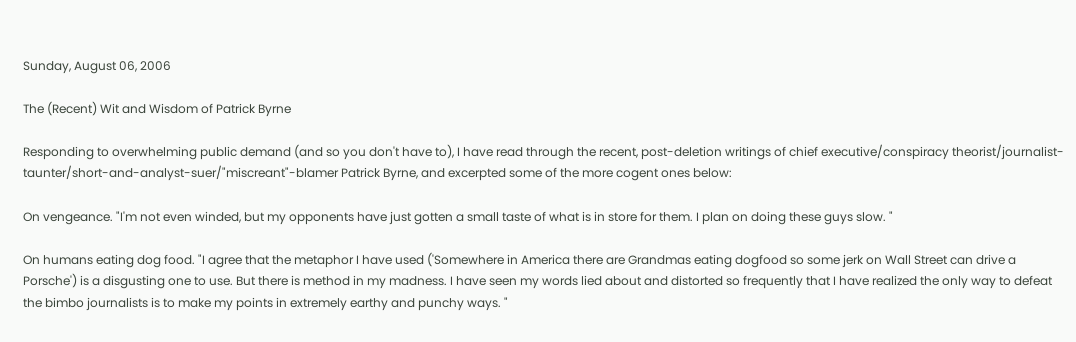Sunday, August 06, 2006

The (Recent) Wit and Wisdom of Patrick Byrne

Responding to overwhelming public demand (and so you don't have to), I have read through the recent, post-deletion writings of chief executive/conspiracy theorist/journalist-taunter/short-and-analyst-suer/"miscreant"-blamer Patrick Byrne, and excerpted some of the more cogent ones below:

On vengeance. "I'm not even winded, but my opponents have just gotten a small taste of what is in store for them. I plan on doing these guys slow. "

On humans eating dog food. "I agree that the metaphor I have used ('Somewhere in America there are Grandmas eating dogfood so some jerk on Wall Street can drive a Porsche') is a disgusting one to use. But there is method in my madness. I have seen my words lied about and distorted so frequently that I have realized the only way to defeat the bimbo journalists is to make my points in extremely earthy and punchy ways. "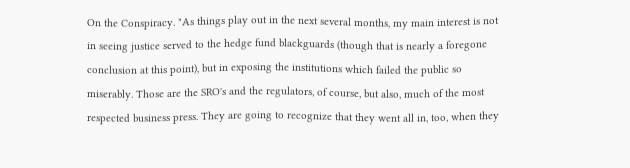On the Conspiracy. "As things play out in the next several months, my main interest is not in seeing justice served to the hedge fund blackguards (though that is nearly a foregone conclusion at this point), but in exposing the institutions which failed the public so miserably. Those are the SRO's and the regulators, of course, but also, much of the most respected business press. They are going to recognize that they went all in, too, when they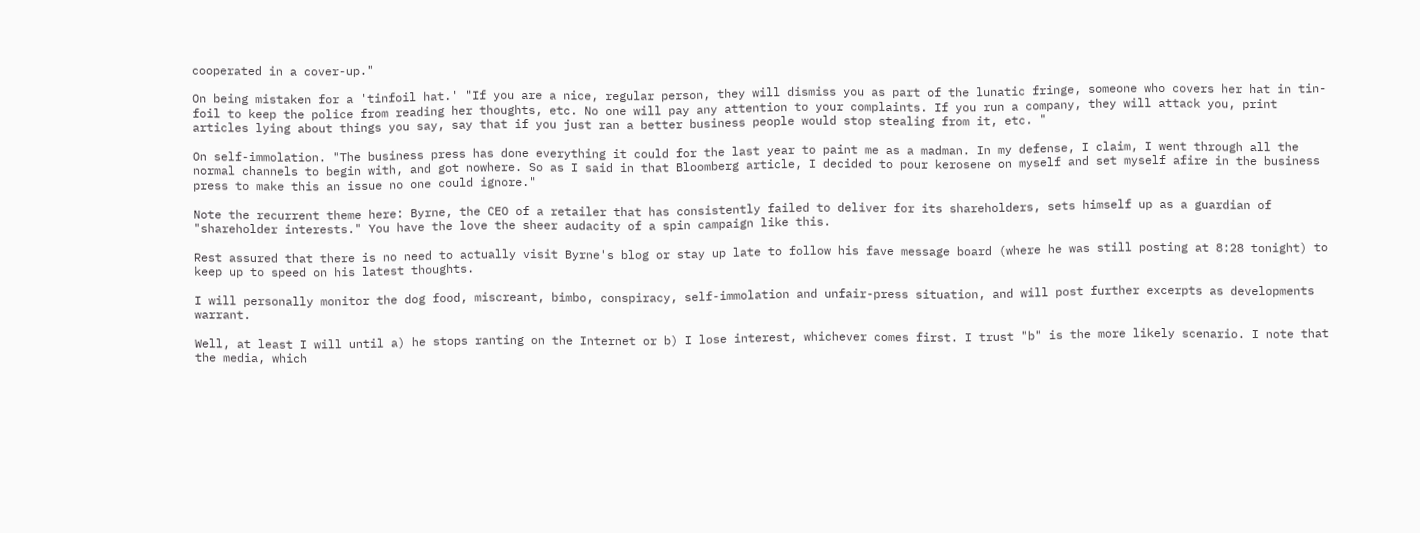cooperated in a cover-up."

On being mistaken for a 'tinfoil hat.' "If you are a nice, regular person, they will dismiss you as part of the lunatic fringe, someone who covers her hat in tin-foil to keep the police from reading her thoughts, etc. No one will pay any attention to your complaints. If you run a company, they will attack you, print articles lying about things you say, say that if you just ran a better business people would stop stealing from it, etc. "

On self-immolation. "The business press has done everything it could for the last year to paint me as a madman. In my defense, I claim, I went through all the normal channels to begin with, and got nowhere. So as I said in that Bloomberg article, I decided to pour kerosene on myself and set myself afire in the business press to make this an issue no one could ignore."

Note the recurrent theme here: Byrne, the CEO of a retailer that has consistently failed to deliver for its shareholders, sets himself up as a guardian of "shareholder interests." You have the love the sheer audacity of a spin campaign like this.

Rest assured that there is no need to actually visit Byrne's blog or stay up late to follow his fave message board (where he was still posting at 8:28 tonight) to keep up to speed on his latest thoughts.

I will personally monitor the dog food, miscreant, bimbo, conspiracy, self-immolation and unfair-press situation, and will post further excerpts as developments warrant.

Well, at least I will until a) he stops ranting on the Internet or b) I lose interest, whichever comes first. I trust "b" is the more likely scenario. I note that the media, which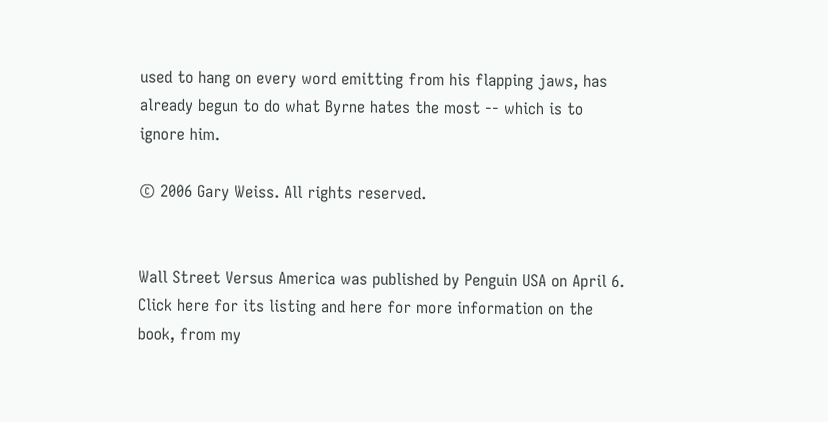used to hang on every word emitting from his flapping jaws, has already begun to do what Byrne hates the most -- which is to ignore him.

© 2006 Gary Weiss. All rights reserved.


Wall Street Versus America was published by Penguin USA on April 6.
Click here for its listing and here for more information on the book, from my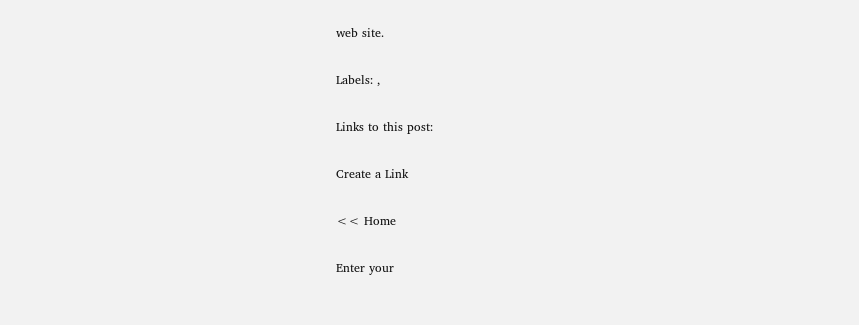web site.

Labels: ,

Links to this post:

Create a Link

<< Home

Enter your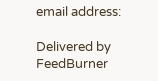email address:

Delivered by FeedBurner